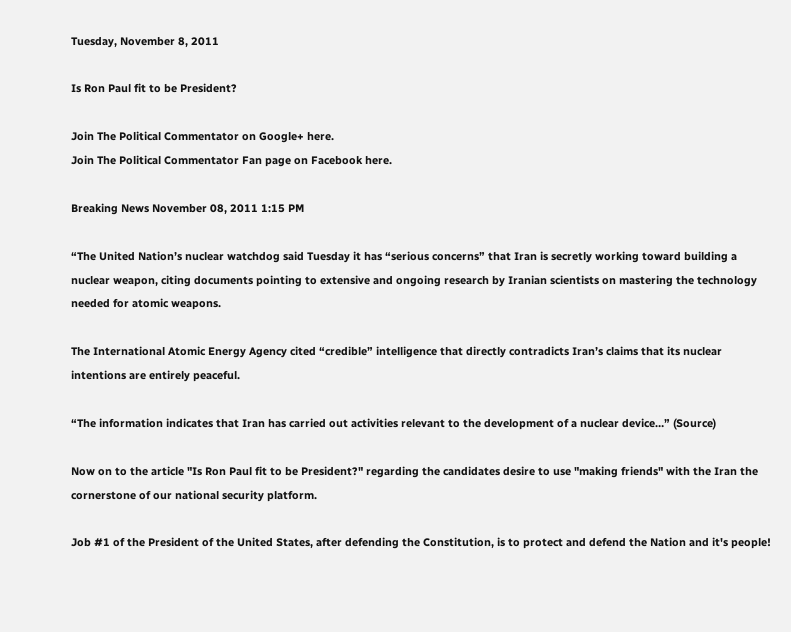Tuesday, November 8, 2011

Is Ron Paul fit to be President?

Join The Political Commentator on Google+ here.
Join The Political Commentator Fan page on Facebook here.

Breaking News November 08, 2011 1:15 PM

“The United Nation’s nuclear watchdog said Tuesday it has “serious concerns” that Iran is secretly working toward building a nuclear weapon, citing documents pointing to extensive and ongoing research by Iranian scientists on mastering the technology needed for atomic weapons.

The International Atomic Energy Agency cited “credible” intelligence that directly contradicts Iran’s claims that its nuclear intentions are entirely peaceful.

“The information indicates that Iran has carried out activities relevant to the development of a nuclear device…” (Source)

Now on to the article "Is Ron Paul fit to be President?" regarding the candidates desire to use "making friends" with the Iran the cornerstone of our national security platform.

Job #1 of the President of the United States, after defending the Constitution, is to protect and defend the Nation and it's people!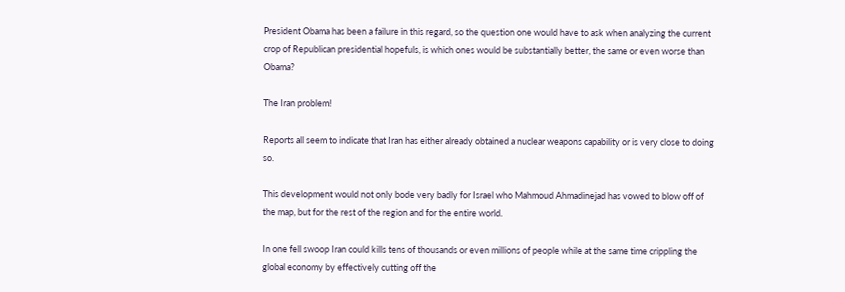President Obama has been a failure in this regard, so the question one would have to ask when analyzing the current crop of Republican presidential hopefuls, is which ones would be substantially better, the same or even worse than Obama?

The Iran problem!

Reports all seem to indicate that Iran has either already obtained a nuclear weapons capability or is very close to doing so.

This development would not only bode very badly for Israel who Mahmoud Ahmadinejad has vowed to blow off of the map, but for the rest of the region and for the entire world.

In one fell swoop Iran could kills tens of thousands or even millions of people while at the same time crippling the global economy by effectively cutting off the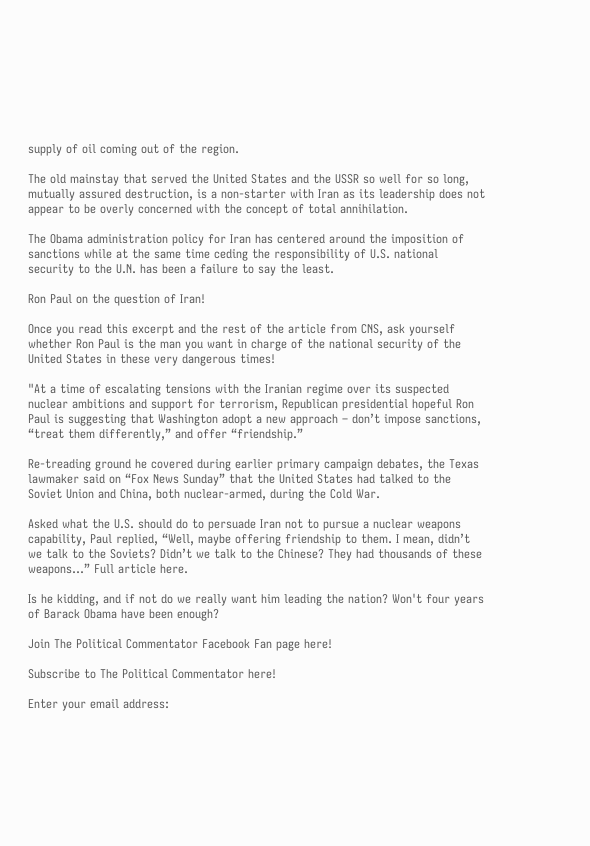supply of oil coming out of the region.

The old mainstay that served the United States and the USSR so well for so long, mutually assured destruction, is a non-starter with Iran as its leadership does not appear to be overly concerned with the concept of total annihilation.

The Obama administration policy for Iran has centered around the imposition of sanctions while at the same time ceding the responsibility of U.S. national security to the U.N. has been a failure to say the least.

Ron Paul on the question of Iran!

Once you read this excerpt and the rest of the article from CNS, ask yourself whether Ron Paul is the man you want in charge of the national security of the United States in these very dangerous times!

"At a time of escalating tensions with the Iranian regime over its suspected nuclear ambitions and support for terrorism, Republican presidential hopeful Ron Paul is suggesting that Washington adopt a new approach – don’t impose sanctions, “treat them differently,” and offer “friendship.”

Re-treading ground he covered during earlier primary campaign debates, the Texas lawmaker said on “Fox News Sunday” that the United States had talked to the Soviet Union and China, both nuclear-armed, during the Cold War.

Asked what the U.S. should do to persuade Iran not to pursue a nuclear weapons capability, Paul replied, “Well, maybe offering friendship to them. I mean, didn’t we talk to the Soviets? Didn’t we talk to the Chinese? They had thousands of these weapons...” Full article here.

Is he kidding, and if not do we really want him leading the nation? Won't four years of Barack Obama have been enough?

Join The Political Commentator Facebook Fan page here!

Subscribe to The Political Commentator here!

Enter your email address: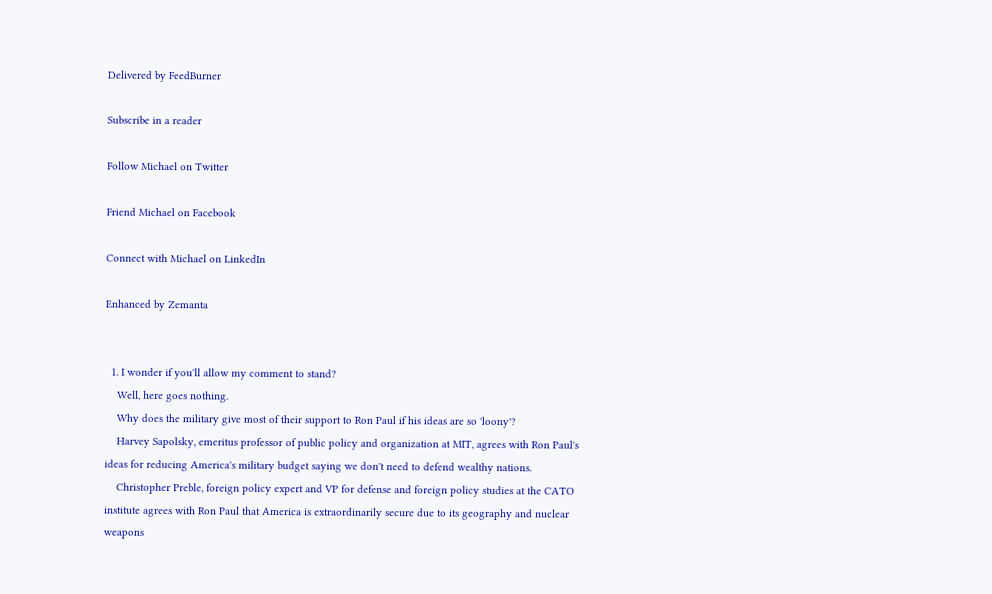Delivered by FeedBurner

Subscribe in a reader

Follow Michael on Twitter

Friend Michael on Facebook

Connect with Michael on LinkedIn

Enhanced by Zemanta


  1. I wonder if you'll allow my comment to stand?
    Well, here goes nothing.
    Why does the military give most of their support to Ron Paul if his ideas are so 'loony'?
    Harvey Sapolsky, emeritus professor of public policy and organization at MIT, agrees with Ron Paul's ideas for reducing America's military budget saying we don't need to defend wealthy nations.
    Christopher Preble, foreign policy expert and VP for defense and foreign policy studies at the CATO institute agrees with Ron Paul that America is extraordinarily secure due to its geography and nuclear weapons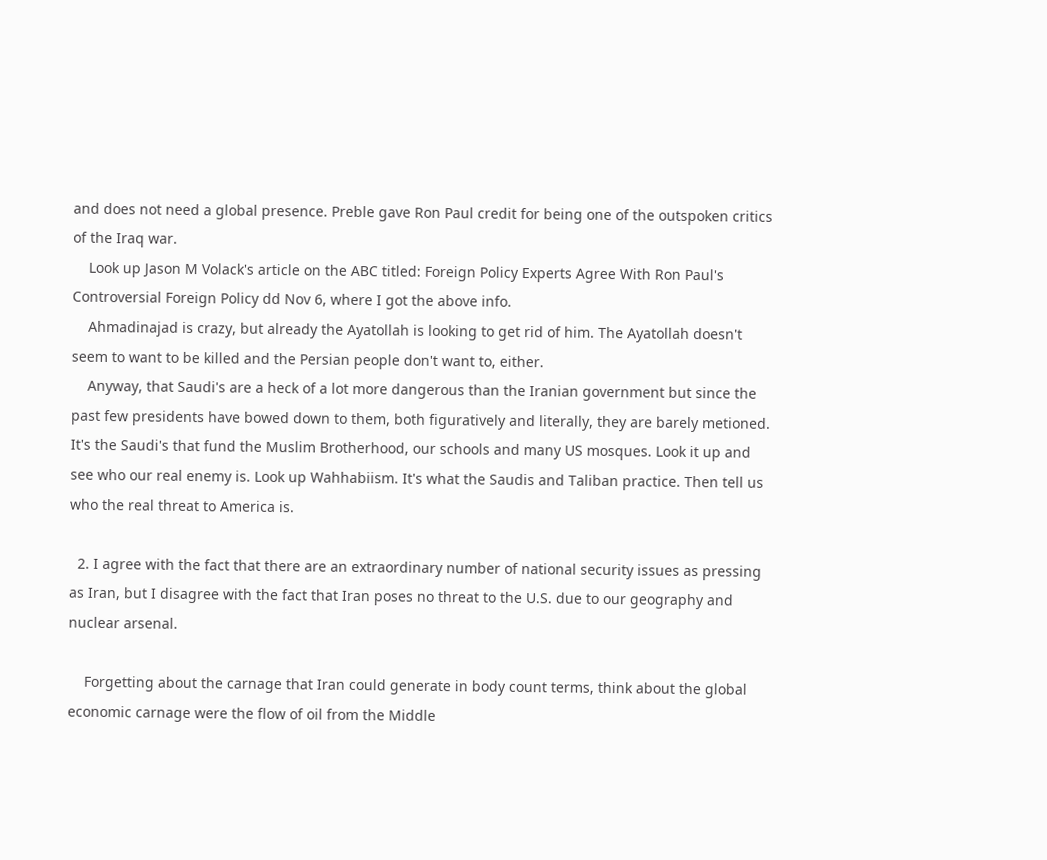and does not need a global presence. Preble gave Ron Paul credit for being one of the outspoken critics of the Iraq war.
    Look up Jason M Volack's article on the ABC titled: Foreign Policy Experts Agree With Ron Paul's Controversial Foreign Policy dd Nov 6, where I got the above info.
    Ahmadinajad is crazy, but already the Ayatollah is looking to get rid of him. The Ayatollah doesn't seem to want to be killed and the Persian people don't want to, either.
    Anyway, that Saudi's are a heck of a lot more dangerous than the Iranian government but since the past few presidents have bowed down to them, both figuratively and literally, they are barely metioned. It's the Saudi's that fund the Muslim Brotherhood, our schools and many US mosques. Look it up and see who our real enemy is. Look up Wahhabiism. It's what the Saudis and Taliban practice. Then tell us who the real threat to America is.

  2. I agree with the fact that there are an extraordinary number of national security issues as pressing as Iran, but I disagree with the fact that Iran poses no threat to the U.S. due to our geography and nuclear arsenal.

    Forgetting about the carnage that Iran could generate in body count terms, think about the global economic carnage were the flow of oil from the Middle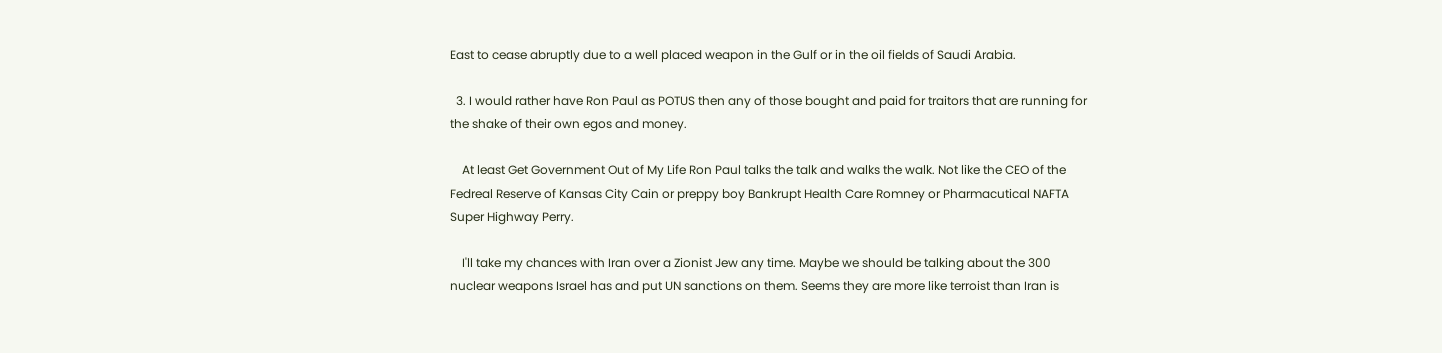East to cease abruptly due to a well placed weapon in the Gulf or in the oil fields of Saudi Arabia.

  3. I would rather have Ron Paul as POTUS then any of those bought and paid for traitors that are running for the shake of their own egos and money.

    At least Get Government Out of My Life Ron Paul talks the talk and walks the walk. Not like the CEO of the Fedreal Reserve of Kansas City Cain or preppy boy Bankrupt Health Care Romney or Pharmacutical NAFTA Super Highway Perry.

    I'll take my chances with Iran over a Zionist Jew any time. Maybe we should be talking about the 300 nuclear weapons Israel has and put UN sanctions on them. Seems they are more like terroist than Iran is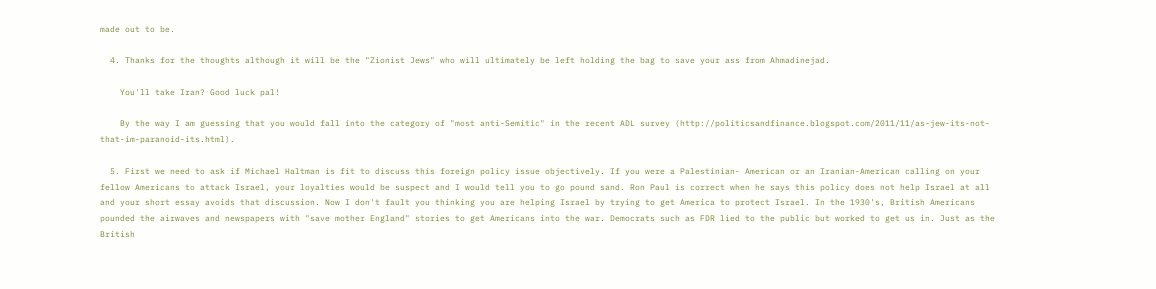made out to be.

  4. Thanks for the thoughts although it will be the "Zionist Jews" who will ultimately be left holding the bag to save your ass from Ahmadinejad.

    You'll take Iran? Good luck pal!

    By the way I am guessing that you would fall into the category of "most anti-Semitic" in the recent ADL survey (http://politicsandfinance.blogspot.com/2011/11/as-jew-its-not-that-im-paranoid-its.html).

  5. First we need to ask if Michael Haltman is fit to discuss this foreign policy issue objectively. If you were a Palestinian- American or an Iranian-American calling on your fellow Americans to attack Israel, your loyalties would be suspect and I would tell you to go pound sand. Ron Paul is correct when he says this policy does not help Israel at all and your short essay avoids that discussion. Now I don't fault you thinking you are helping Israel by trying to get America to protect Israel. In the 1930's, British Americans pounded the airwaves and newspapers with "save mother England" stories to get Americans into the war. Democrats such as FDR lied to the public but worked to get us in. Just as the British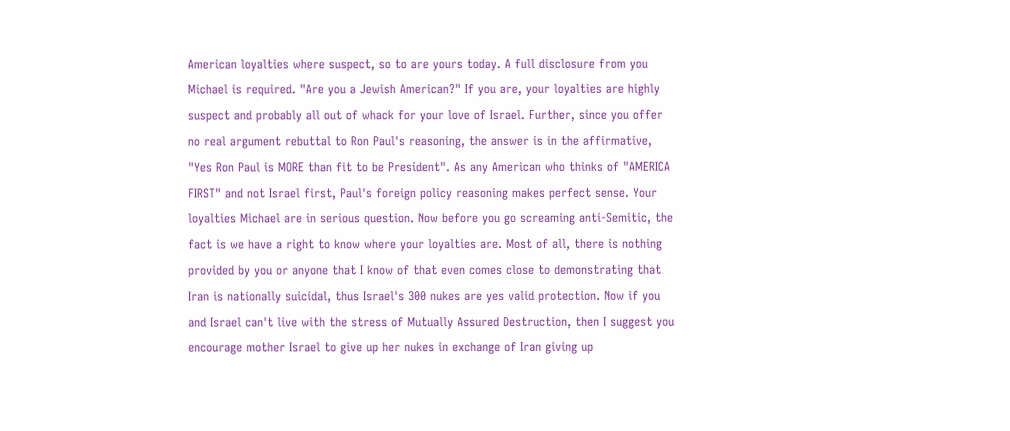American loyalties where suspect, so to are yours today. A full disclosure from you Michael is required. "Are you a Jewish American?" If you are, your loyalties are highly suspect and probably all out of whack for your love of Israel. Further, since you offer no real argument rebuttal to Ron Paul's reasoning, the answer is in the affirmative, "Yes Ron Paul is MORE than fit to be President". As any American who thinks of "AMERICA FIRST" and not Israel first, Paul's foreign policy reasoning makes perfect sense. Your loyalties Michael are in serious question. Now before you go screaming anti-Semitic, the fact is we have a right to know where your loyalties are. Most of all, there is nothing provided by you or anyone that I know of that even comes close to demonstrating that Iran is nationally suicidal, thus Israel's 300 nukes are yes valid protection. Now if you and Israel can't live with the stress of Mutually Assured Destruction, then I suggest you encourage mother Israel to give up her nukes in exchange of Iran giving up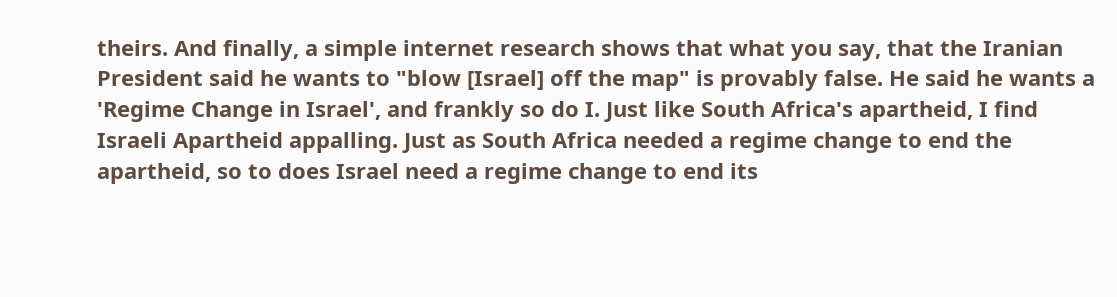theirs. And finally, a simple internet research shows that what you say, that the Iranian President said he wants to "blow [Israel] off the map" is provably false. He said he wants a 'Regime Change in Israel', and frankly so do I. Just like South Africa's apartheid, I find Israeli Apartheid appalling. Just as South Africa needed a regime change to end the apartheid, so to does Israel need a regime change to end its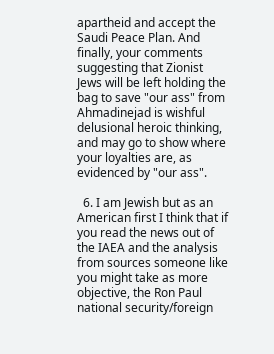apartheid and accept the Saudi Peace Plan. And finally, your comments suggesting that Zionist Jews will be left holding the bag to save "our ass" from Ahmadinejad is wishful delusional heroic thinking, and may go to show where your loyalties are, as evidenced by "our ass".

  6. I am Jewish but as an American first I think that if you read the news out of the IAEA and the analysis from sources someone like you might take as more objective, the Ron Paul national security/foreign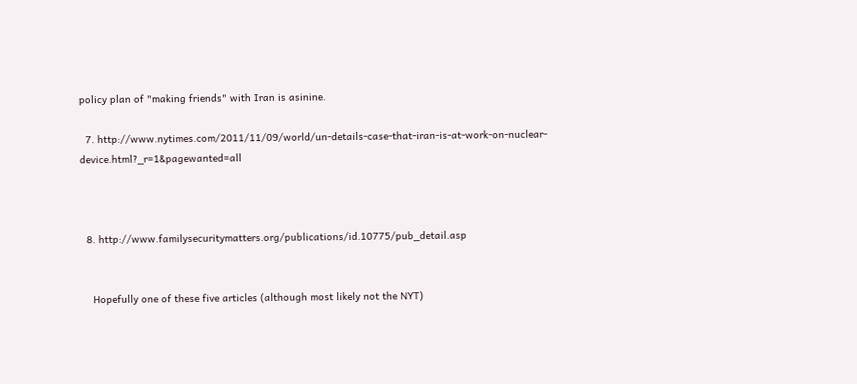policy plan of "making friends" with Iran is asinine.

  7. http://www.nytimes.com/2011/11/09/world/un-details-case-that-iran-is-at-work-on-nuclear-device.html?_r=1&pagewanted=all



  8. http://www.familysecuritymatters.org/publications/id.10775/pub_detail.asp


    Hopefully one of these five articles (although most likely not the NYT)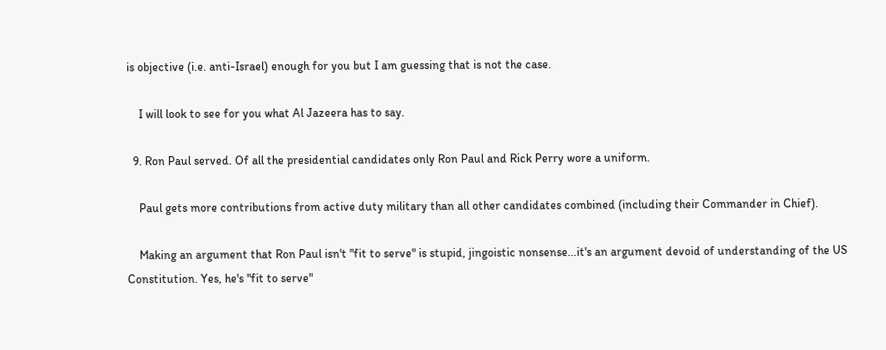is objective (i.e. anti-Israel) enough for you but I am guessing that is not the case.

    I will look to see for you what Al Jazeera has to say.

  9. Ron Paul served. Of all the presidential candidates only Ron Paul and Rick Perry wore a uniform.

    Paul gets more contributions from active duty military than all other candidates combined (including their Commander in Chief).

    Making an argument that Ron Paul isn't "fit to serve" is stupid, jingoistic nonsense...it's an argument devoid of understanding of the US Constitution. Yes, he's "fit to serve"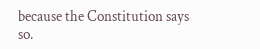because the Constitution says so.